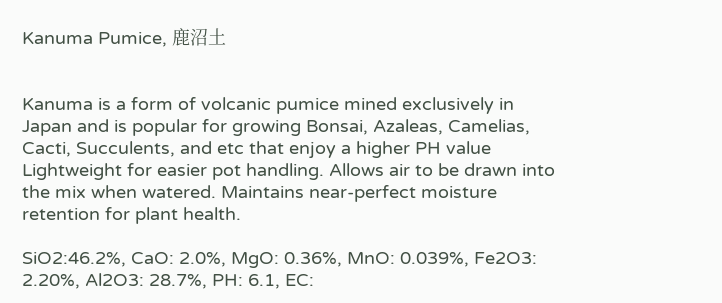Kanuma Pumice, 鹿沼土


Kanuma is a form of volcanic pumice mined exclusively in Japan and is popular for growing Bonsai, Azaleas, Camelias, Cacti, Succulents, and etc that enjoy a higher PH value Lightweight for easier pot handling. Allows air to be drawn into the mix when watered. Maintains near-perfect moisture retention for plant health.

SiO2:46.2%, CaO: 2.0%, MgO: 0.36%, MnO: 0.039%, Fe2O3: 2.20%, Al2O3: 28.7%, PH: 6.1, EC: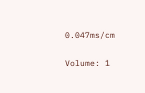0.047ms/cm

Volume: 1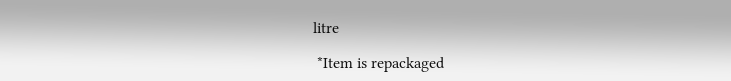litre

 *Item is repackaged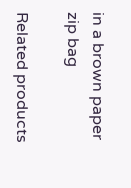in a brown paper zip bag

Related products